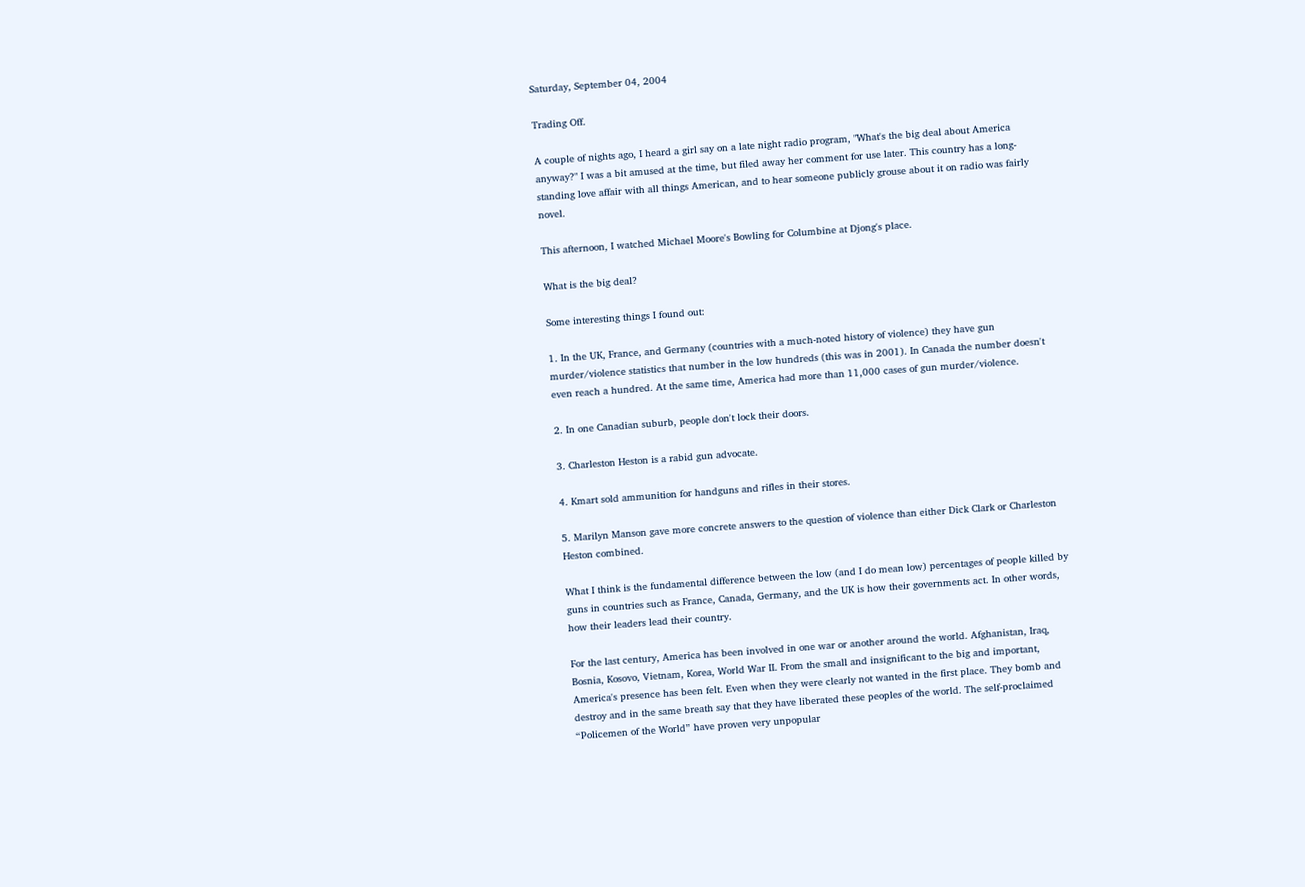Saturday, September 04, 2004

Trading Off.

A couple of nights ago, I heard a girl say on a late night radio program, "What's the big deal about America anyway?" I was a bit amused at the time, but filed away her comment for use later. This country has a long-standing love affair with all things American, and to hear someone publicly grouse about it on radio was fairly novel.

This afternoon, I watched Michael Moore's Bowling for Columbine at Djong's place.

What is the big deal?

Some interesting things I found out:

1. In the UK, France, and Germany (countries with a much-noted history of violence) they have gun murder/violence statistics that number in the low hundreds (this was in 2001). In Canada the number doesn't even reach a hundred. At the same time, America had more than 11,000 cases of gun murder/violence.

2. In one Canadian suburb, people don't lock their doors.

3. Charleston Heston is a rabid gun advocate.

4. Kmart sold ammunition for handguns and rifles in their stores.

5. Marilyn Manson gave more concrete answers to the question of violence than either Dick Clark or Charleston Heston combined.

What I think is the fundamental difference between the low (and I do mean low) percentages of people killed by guns in countries such as France, Canada, Germany, and the UK is how their governments act. In other words, how their leaders lead their country.

For the last century, America has been involved in one war or another around the world. Afghanistan, Iraq, Bosnia, Kosovo, Vietnam, Korea, World War II. From the small and insignificant to the big and important, America's presence has been felt. Even when they were clearly not wanted in the first place. They bomb and destroy and in the same breath say that they have liberated these peoples of the world. The self-proclaimed “Policemen of the World” have proven very unpopular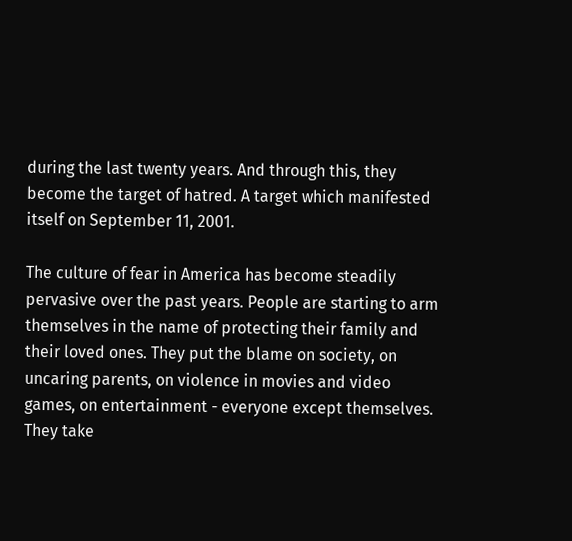during the last twenty years. And through this, they become the target of hatred. A target which manifested itself on September 11, 2001.

The culture of fear in America has become steadily pervasive over the past years. People are starting to arm themselves in the name of protecting their family and their loved ones. They put the blame on society, on uncaring parents, on violence in movies and video games, on entertainment - everyone except themselves. They take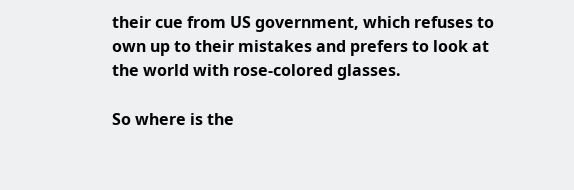their cue from US government, which refuses to own up to their mistakes and prefers to look at the world with rose-colored glasses.

So where is the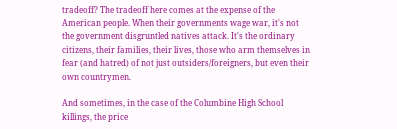tradeoff? The tradeoff here comes at the expense of the American people. When their governments wage war, it's not the government disgruntled natives attack. It's the ordinary citizens, their families, their lives, those who arm themselves in fear (and hatred) of not just outsiders/foreigners, but even their own countrymen.

And sometimes, in the case of the Columbine High School killings, the price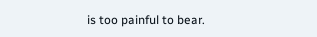is too painful to bear.